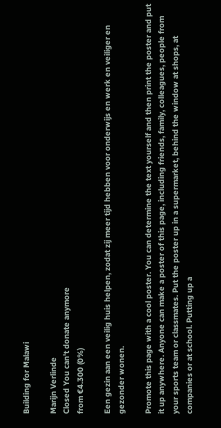Building for Malawi

Marijn Verlinde
Closed You can't donate anymore
from €4.300 (0%)

Een gezin aan een veilig huis helpen, zodat zij meer tijd hebben voor onderwijs en werk en veiliger en gezonder wonen.

Promote this page with a cool poster. You can determine the text yourself and then print the poster and put it up anywhere. Anyone can make a poster of this page, including friends, family, colleagues, people from your sports team or classmates. Put the poster up in a supermarket, behind the window at shops, at companies or at school. Putting up a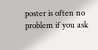poster is often no problem if you ask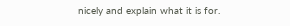nicely and explain what it is for.